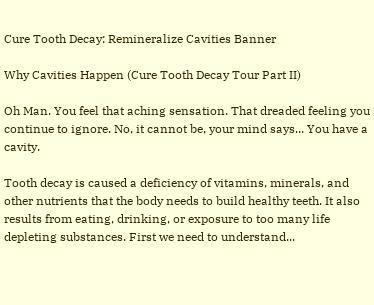Cure Tooth Decay: Remineralize Cavities Banner

Why Cavities Happen (Cure Tooth Decay Tour Part II)

Oh Man. You feel that aching sensation. That dreaded feeling you continue to ignore. No, it cannot be, your mind says... You have a cavity.

Tooth decay is caused a deficiency of vitamins, minerals, and other nutrients that the body needs to build healthy teeth. It also results from eating, drinking, or exposure to too many life depleting substances. First we need to understand...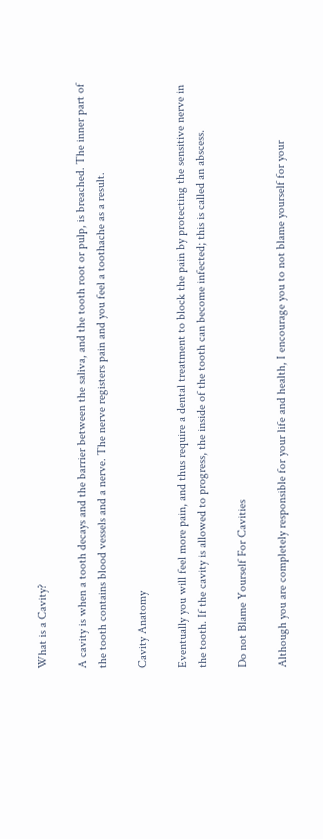What is a Cavity?

A cavity is when a tooth decays and the barrier between the saliva, and the tooth root or pulp, is breached. The inner part of the tooth contains blood vessels and a nerve. The nerve registers pain and you feel a toothache as a result.

Cavity Anatomy

Eventually you will feel more pain, and thus require a dental treatment to block the pain by protecting the sensitive nerve in the tooth. If the cavity is allowed to progress, the inside of the tooth can become infected; this is called an abscess.

Do not Blame Yourself For Cavities

Although you are completely responsible for your life and health, I encourage you to not blame yourself for your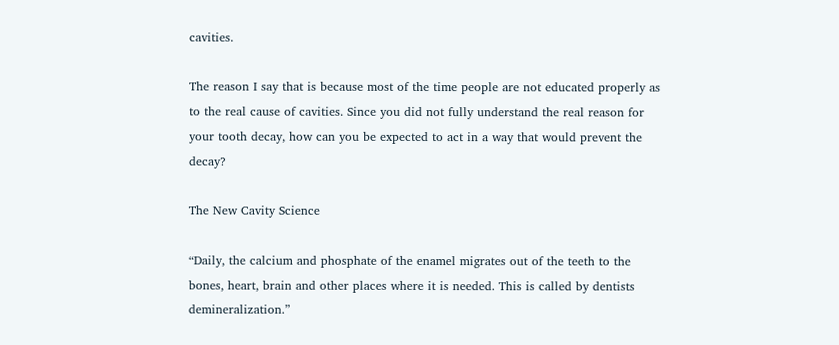cavities.

The reason I say that is because most of the time people are not educated properly as to the real cause of cavities. Since you did not fully understand the real reason for your tooth decay, how can you be expected to act in a way that would prevent the decay?

The New Cavity Science

“Daily, the calcium and phosphate of the enamel migrates out of the teeth to the bones, heart, brain and other places where it is needed. This is called by dentists demineralization.”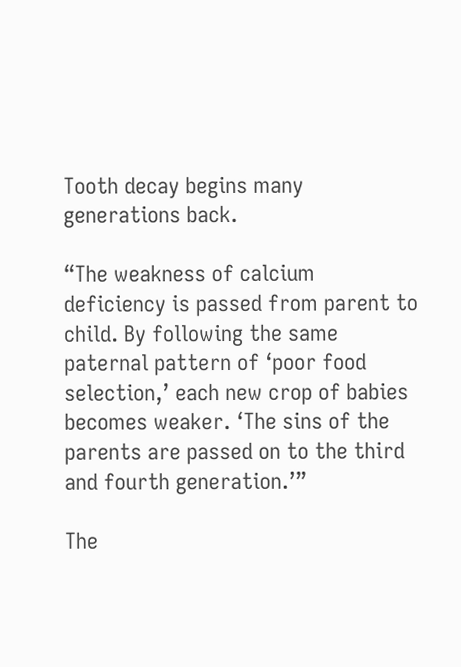Tooth decay begins many generations back.

“The weakness of calcium deficiency is passed from parent to child. By following the same paternal pattern of ‘poor food selection,’ each new crop of babies becomes weaker. ‘The sins of the parents are passed on to the third and fourth generation.’”

The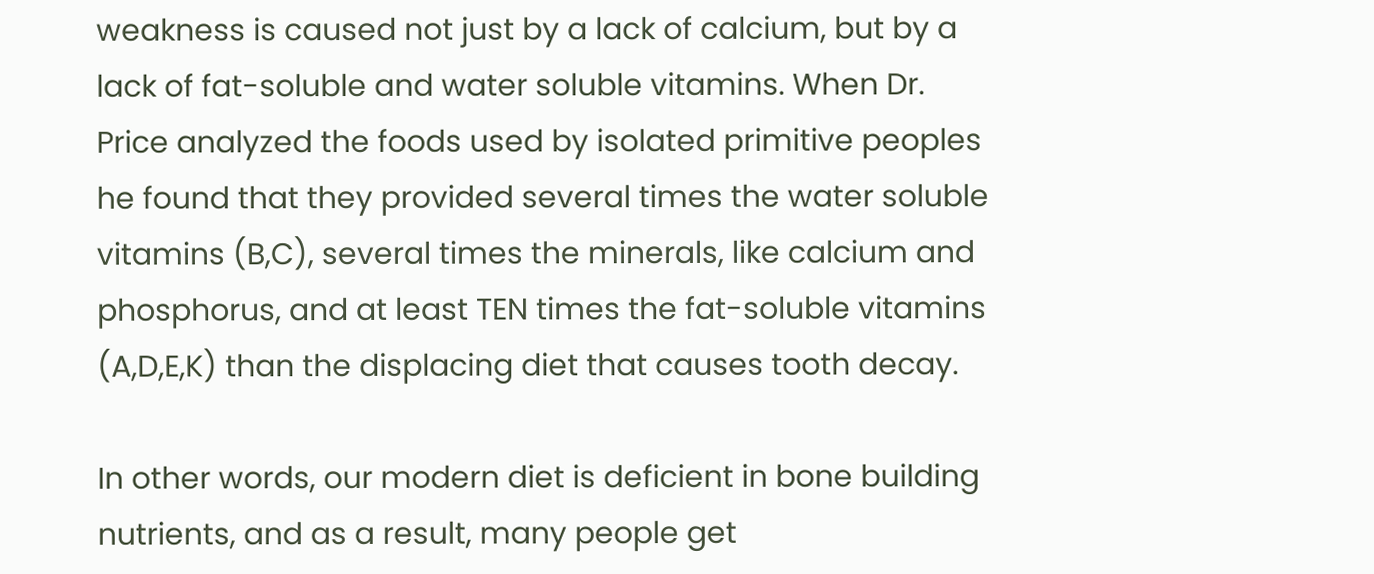weakness is caused not just by a lack of calcium, but by a lack of fat-soluble and water soluble vitamins. When Dr. Price analyzed the foods used by isolated primitive peoples he found that they provided several times the water soluble vitamins (B,C), several times the minerals, like calcium and phosphorus, and at least TEN times the fat-soluble vitamins (A,D,E,K) than the displacing diet that causes tooth decay.

In other words, our modern diet is deficient in bone building nutrients, and as a result, many people get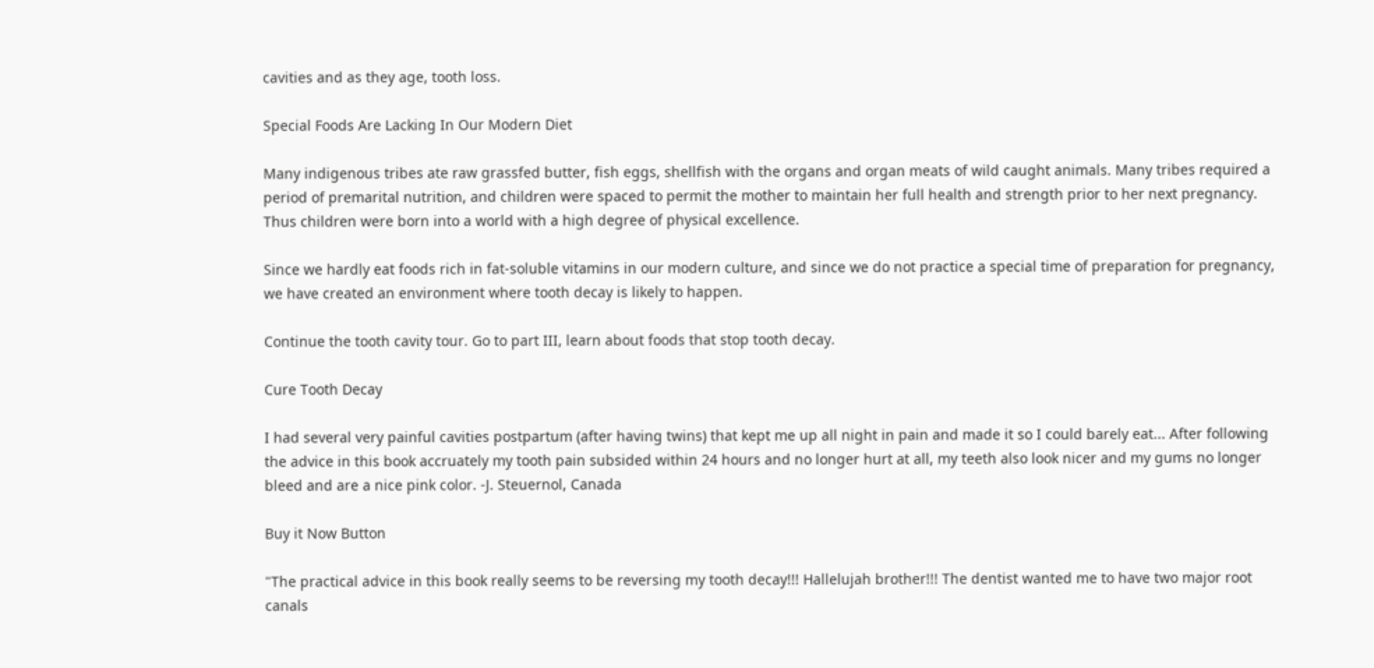cavities and as they age, tooth loss.

Special Foods Are Lacking In Our Modern Diet

Many indigenous tribes ate raw grassfed butter, fish eggs, shellfish with the organs and organ meats of wild caught animals. Many tribes required a period of premarital nutrition, and children were spaced to permit the mother to maintain her full health and strength prior to her next pregnancy. Thus children were born into a world with a high degree of physical excellence.

Since we hardly eat foods rich in fat-soluble vitamins in our modern culture, and since we do not practice a special time of preparation for pregnancy, we have created an environment where tooth decay is likely to happen.

Continue the tooth cavity tour. Go to part III, learn about foods that stop tooth decay.

Cure Tooth Decay

I had several very painful cavities postpartum (after having twins) that kept me up all night in pain and made it so I could barely eat... After following the advice in this book accruately my tooth pain subsided within 24 hours and no longer hurt at all, my teeth also look nicer and my gums no longer bleed and are a nice pink color. -J. Steuernol, Canada

Buy it Now Button

"The practical advice in this book really seems to be reversing my tooth decay!!! Hallelujah brother!!! The dentist wanted me to have two major root canals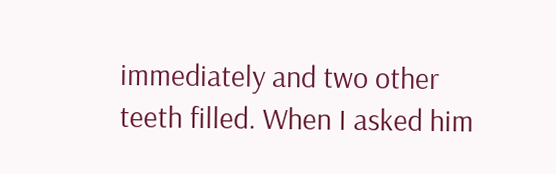immediately and two other teeth filled. When I asked him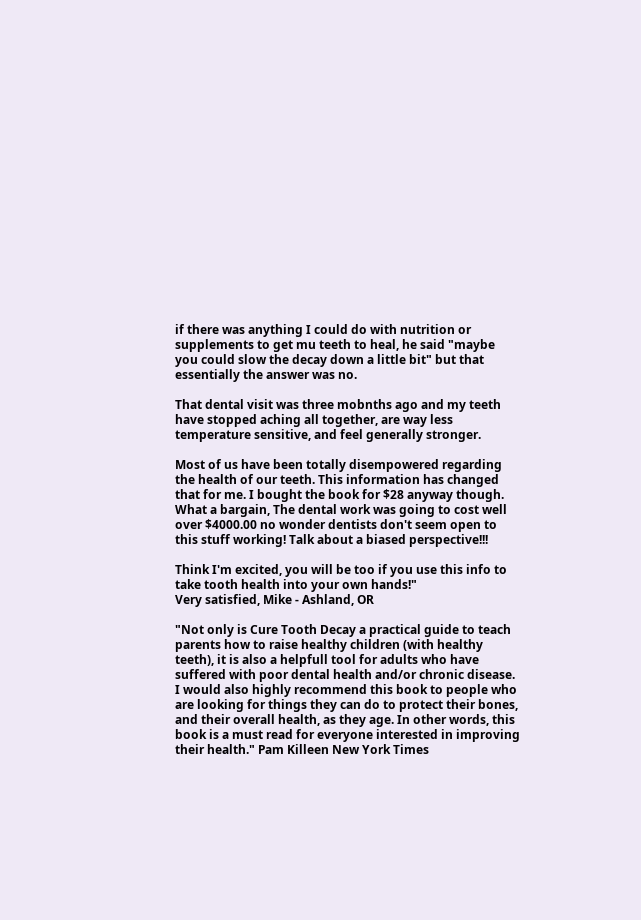if there was anything I could do with nutrition or supplements to get mu teeth to heal, he said "maybe you could slow the decay down a little bit" but that essentially the answer was no.

That dental visit was three mobnths ago and my teeth have stopped aching all together, are way less temperature sensitive, and feel generally stronger.

Most of us have been totally disempowered regarding the health of our teeth. This information has changed that for me. I bought the book for $28 anyway though. What a bargain, The dental work was going to cost well over $4000.00 no wonder dentists don't seem open to this stuff working! Talk about a biased perspective!!!

Think I'm excited, you will be too if you use this info to take tooth health into your own hands!"
Very satisfied, Mike - Ashland, OR

"Not only is Cure Tooth Decay a practical guide to teach parents how to raise healthy children (with healthy teeth), it is also a helpfull tool for adults who have suffered with poor dental health and/or chronic disease. I would also highly recommend this book to people who are looking for things they can do to protect their bones, and their overall health, as they age. In other words, this book is a must read for everyone interested in improving their health." Pam Killeen New York Times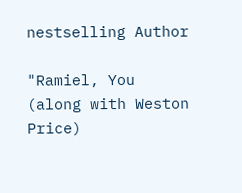nestselling Author

"Ramiel, You (along with Weston Price)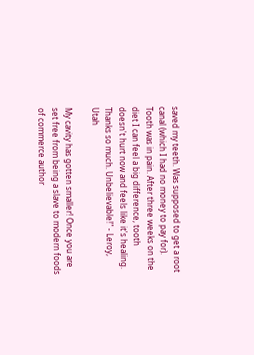saved my teeth. Was supposed to get a root canal (which I had no money to pay for). Tooth was in pain. After three weeks on the diet I can feel a big difference, tooth doesn't hurt now and feels like it's healing. Thanks so much. Unbelievable!" - Leroy, Utah

My cavity has gotten smaller! Once you are set free from being a slave to modern foods of commerce author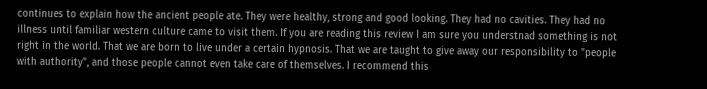continues to explain how the ancient people ate. They were healthy, strong and good looking. They had no cavities. They had no illness until familiar western culture came to visit them. If you are reading this review I am sure you understnad something is not right in the world. That we are born to live under a certain hypnosis. That we are taught to give away our responsibility to "people with authority", and those people cannot even take care of themselves. I recommend this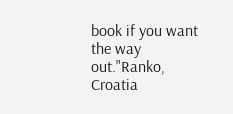book if you want the way out."Ranko, Croatia